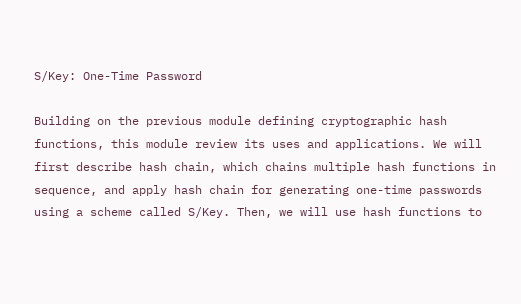S/Key: One-Time Password

Building on the previous module defining cryptographic hash functions, this module review its uses and applications. We will first describe hash chain, which chains multiple hash functions in sequence, and apply hash chain for generating one-time passwords using a scheme called S/Key. Then, we will use hash functions to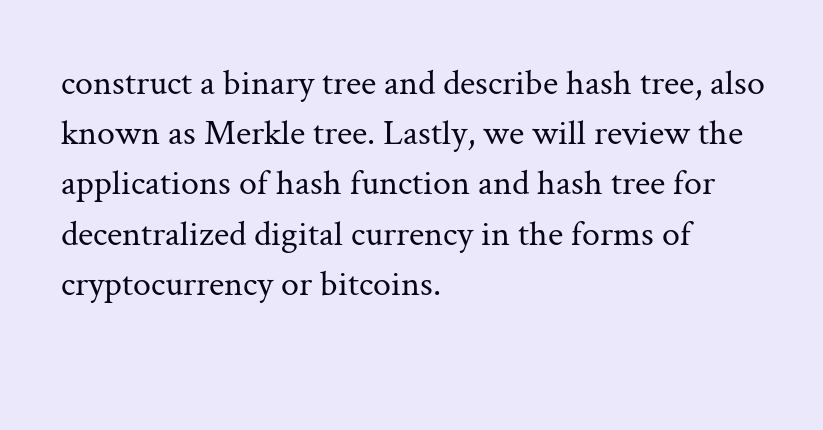construct a binary tree and describe hash tree, also known as Merkle tree. Lastly, we will review the applications of hash function and hash tree for decentralized digital currency in the forms of cryptocurrency or bitcoins.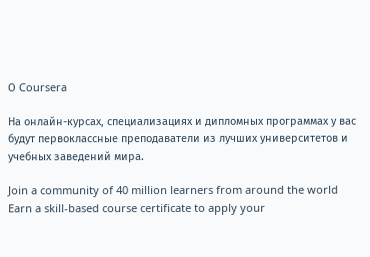О Coursera

На онлайн-курсах, специализациях и дипломных программах у вас будут первоклассные преподаватели из лучших университетов и учебных заведений мира.

Join a community of 40 million learners from around the world
Earn a skill-based course certificate to apply your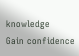knowledge
Gain confidence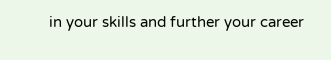in your skills and further your career